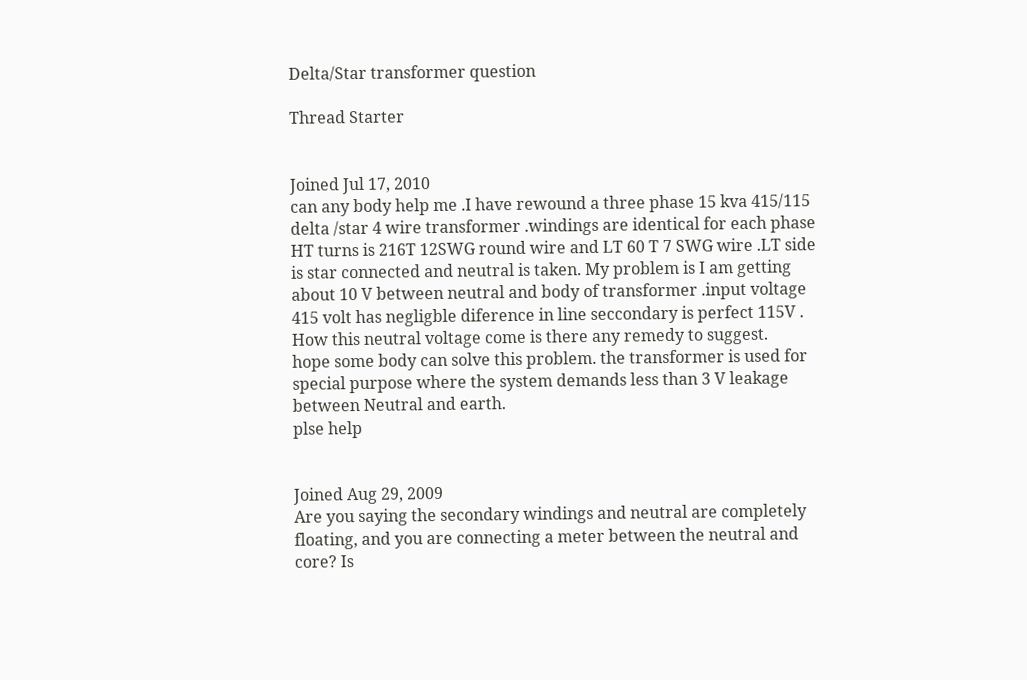Delta/Star transformer question

Thread Starter


Joined Jul 17, 2010
can any body help me .I have rewound a three phase 15 kva 415/115 delta /star 4 wire transformer .windings are identical for each phase HT turns is 216T 12SWG round wire and LT 60 T 7 SWG wire .LT side is star connected and neutral is taken. My problem is I am getting about 10 V between neutral and body of transformer .input voltage 415 volt has negligble diference in line seccondary is perfect 115V . How this neutral voltage come is there any remedy to suggest.
hope some body can solve this problem. the transformer is used for special purpose where the system demands less than 3 V leakage between Neutral and earth.
plse help


Joined Aug 29, 2009
Are you saying the secondary windings and neutral are completely floating, and you are connecting a meter between the neutral and core? Is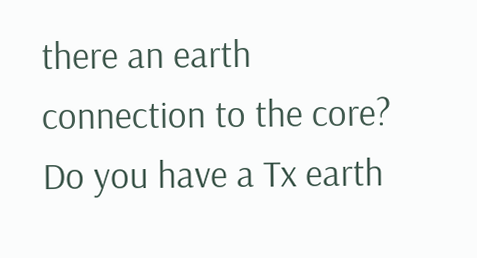there an earth connection to the core? Do you have a Tx earth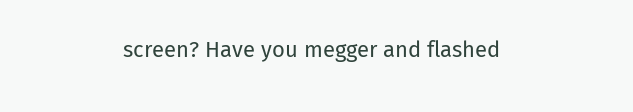screen? Have you megger and flashed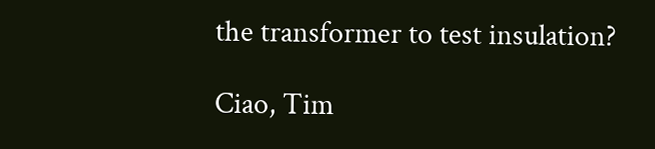the transformer to test insulation?

Ciao, Tim